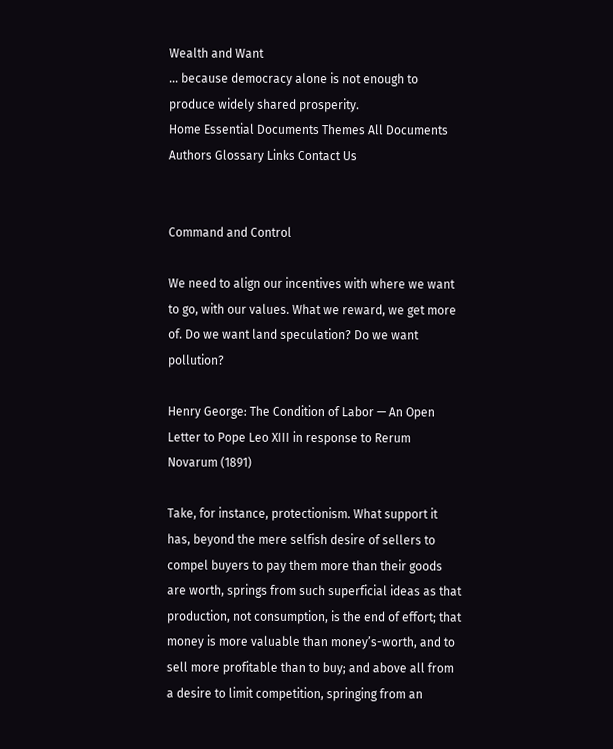Wealth and Want
... because democracy alone is not enough to produce widely shared prosperity.
Home Essential Documents Themes All Documents Authors Glossary Links Contact Us


Command and Control

We need to align our incentives with where we want to go, with our values. What we reward, we get more of. Do we want land speculation? Do we want pollution?

Henry George: The Condition of Labor — An Open Letter to Pope Leo XIII in response to Rerum Novarum (1891)

Take, for instance, protectionism. What support it has, beyond the mere selfish desire of sellers to compel buyers to pay them more than their goods are worth, springs from such superficial ideas as that production, not consumption, is the end of effort; that money is more valuable than money’s-worth, and to sell more profitable than to buy; and above all from a desire to limit competition, springing from an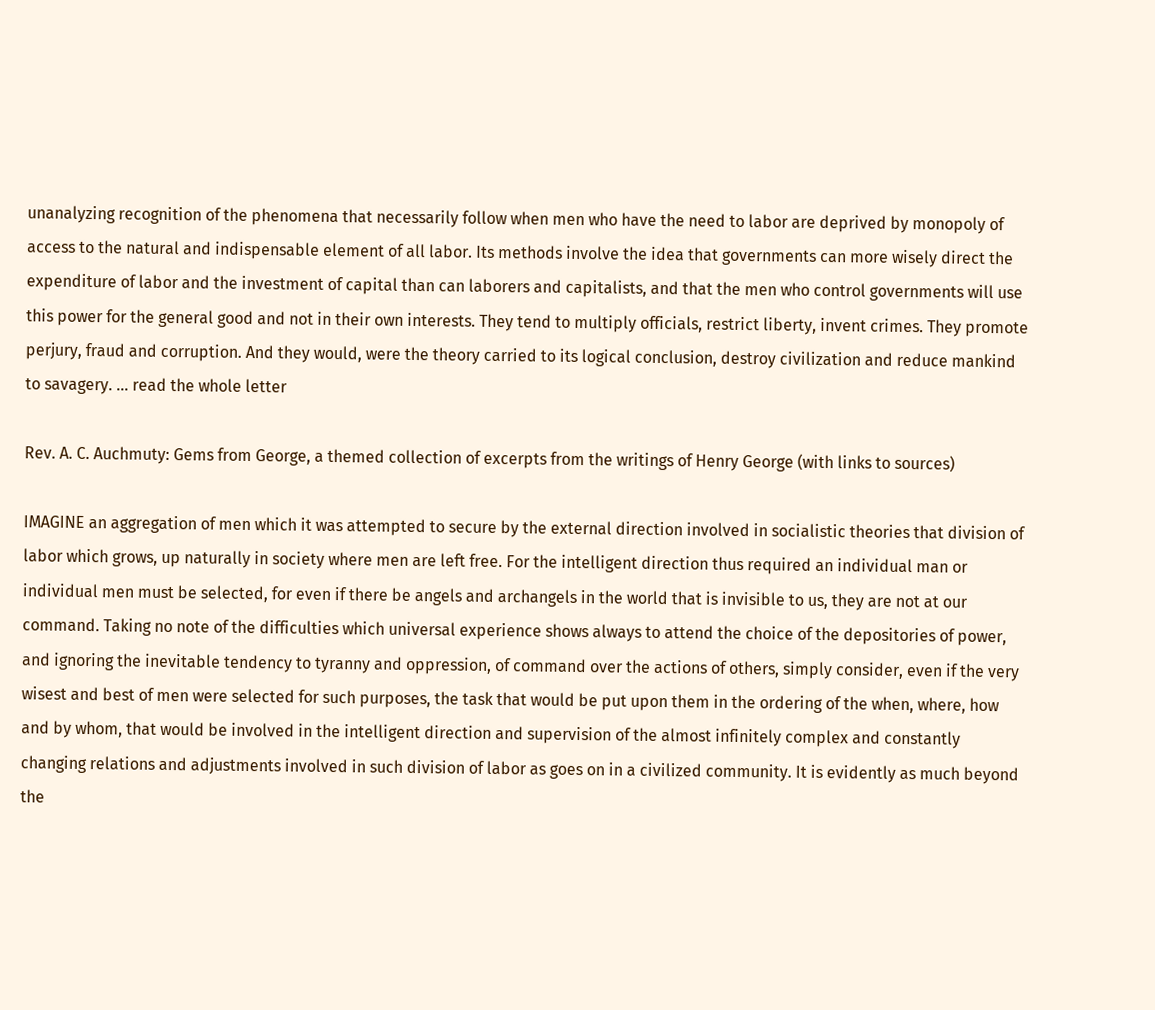unanalyzing recognition of the phenomena that necessarily follow when men who have the need to labor are deprived by monopoly of access to the natural and indispensable element of all labor. Its methods involve the idea that governments can more wisely direct the expenditure of labor and the investment of capital than can laborers and capitalists, and that the men who control governments will use this power for the general good and not in their own interests. They tend to multiply officials, restrict liberty, invent crimes. They promote perjury, fraud and corruption. And they would, were the theory carried to its logical conclusion, destroy civilization and reduce mankind to savagery. ... read the whole letter

Rev. A. C. Auchmuty: Gems from George, a themed collection of excerpts from the writings of Henry George (with links to sources)

IMAGINE an aggregation of men which it was attempted to secure by the external direction involved in socialistic theories that division of labor which grows, up naturally in society where men are left free. For the intelligent direction thus required an individual man or individual men must be selected, for even if there be angels and archangels in the world that is invisible to us, they are not at our command. Taking no note of the difficulties which universal experience shows always to attend the choice of the depositories of power, and ignoring the inevitable tendency to tyranny and oppression, of command over the actions of others, simply consider, even if the very wisest and best of men were selected for such purposes, the task that would be put upon them in the ordering of the when, where, how and by whom, that would be involved in the intelligent direction and supervision of the almost infinitely complex and constantly changing relations and adjustments involved in such division of labor as goes on in a civilized community. It is evidently as much beyond the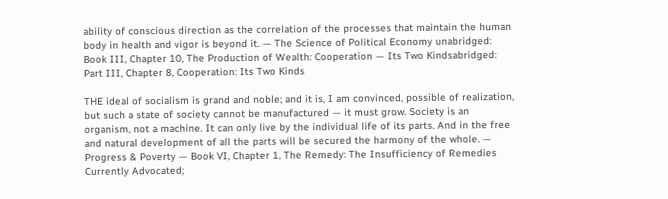ability of conscious direction as the correlation of the processes that maintain the human body in health and vigor is beyond it. — The Science of Political Economy unabridged: Book III, Chapter 10, The Production of Wealth: Cooperation — Its Two Kindsabridged: Part III, Chapter 8, Cooperation: Its Two Kinds

THE ideal of socialism is grand and noble; and it is, I am convinced, possible of realization, but such a state of society cannot be manufactured — it must grow. Society is an organism, not a machine. It can only live by the individual life of its parts. And in the free and natural development of all the parts will be secured the harmony of the whole. — Progress & Poverty — Book VI, Chapter 1, The Remedy: The Insufficiency of Remedies Currently Advocated;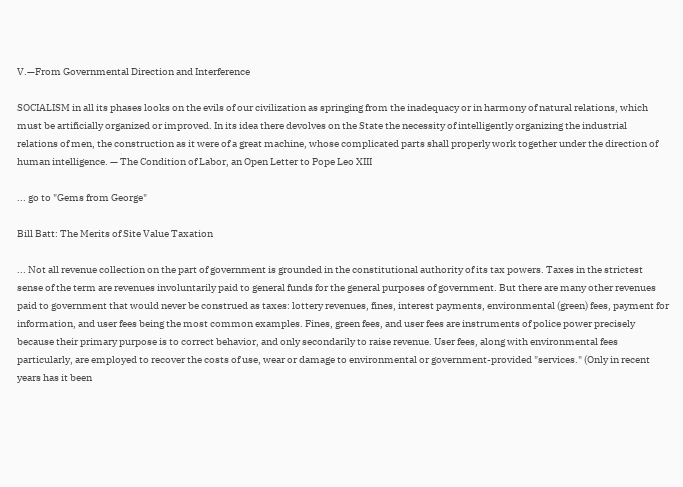V.—From Governmental Direction and Interference

SOCIALISM in all its phases looks on the evils of our civilization as springing from the inadequacy or in harmony of natural relations, which must be artificially organized or improved. In its idea there devolves on the State the necessity of intelligently organizing the industrial relations of men, the construction as it were of a great machine, whose complicated parts shall properly work together under the direction of human intelligence. — The Condition of Labor, an Open Letter to Pope Leo XIII

... go to "Gems from George"

Bill Batt: The Merits of Site Value Taxation

... Not all revenue collection on the part of government is grounded in the constitutional authority of its tax powers. Taxes in the strictest sense of the term are revenues involuntarily paid to general funds for the general purposes of government. But there are many other revenues paid to government that would never be construed as taxes: lottery revenues, fines, interest payments, environmental (green) fees, payment for information, and user fees being the most common examples. Fines, green fees, and user fees are instruments of police power precisely because their primary purpose is to correct behavior, and only secondarily to raise revenue. User fees, along with environmental fees particularly, are employed to recover the costs of use, wear or damage to environmental or government-provided "services." (Only in recent years has it been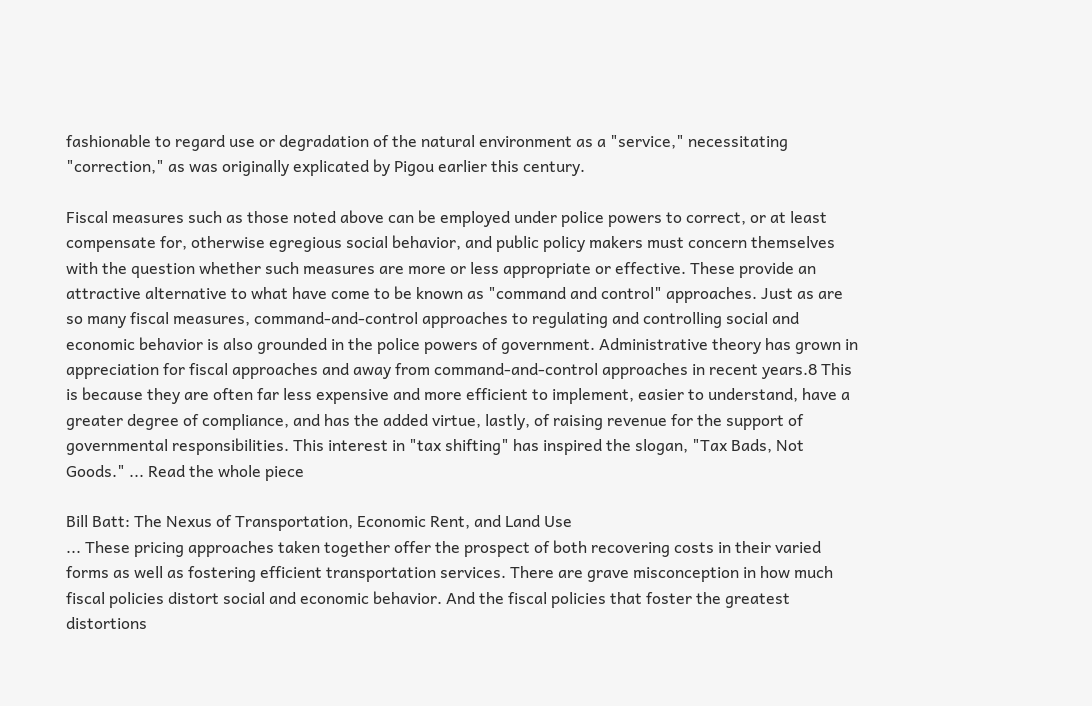fashionable to regard use or degradation of the natural environment as a "service," necessitating "correction," as was originally explicated by Pigou earlier this century.

Fiscal measures such as those noted above can be employed under police powers to correct, or at least compensate for, otherwise egregious social behavior, and public policy makers must concern themselves with the question whether such measures are more or less appropriate or effective. These provide an attractive alternative to what have come to be known as "command and control" approaches. Just as are so many fiscal measures, command-and-control approaches to regulating and controlling social and economic behavior is also grounded in the police powers of government. Administrative theory has grown in appreciation for fiscal approaches and away from command-and-control approaches in recent years.8 This is because they are often far less expensive and more efficient to implement, easier to understand, have a greater degree of compliance, and has the added virtue, lastly, of raising revenue for the support of governmental responsibilities. This interest in "tax shifting" has inspired the slogan, "Tax Bads, Not Goods." ... Read the whole piece

Bill Batt: The Nexus of Transportation, Economic Rent, and Land Use
... These pricing approaches taken together offer the prospect of both recovering costs in their varied forms as well as fostering efficient transportation services. There are grave misconception in how much fiscal policies distort social and economic behavior. And the fiscal policies that foster the greatest distortions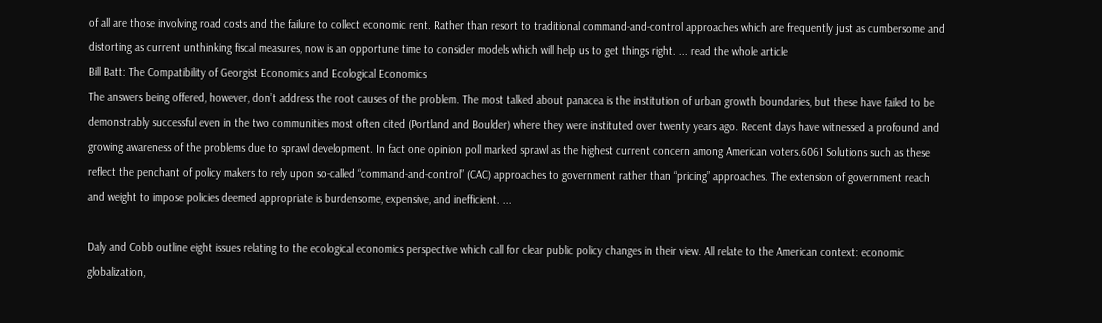of all are those involving road costs and the failure to collect economic rent. Rather than resort to traditional command-and-control approaches which are frequently just as cumbersome and distorting as current unthinking fiscal measures, now is an opportune time to consider models which will help us to get things right. ... read the whole article
Bill Batt: The Compatibility of Georgist Economics and Ecological Economics
The answers being offered, however, don’t address the root causes of the problem. The most talked about panacea is the institution of urban growth boundaries, but these have failed to be demonstrably successful even in the two communities most often cited (Portland and Boulder) where they were instituted over twenty years ago. Recent days have witnessed a profound and growing awareness of the problems due to sprawl development. In fact one opinion poll marked sprawl as the highest current concern among American voters.6061 Solutions such as these reflect the penchant of policy makers to rely upon so-called “command-and-control” (CAC) approaches to government rather than “pricing” approaches. The extension of government reach and weight to impose policies deemed appropriate is burdensome, expensive, and inefficient. ...

Daly and Cobb outline eight issues relating to the ecological economics perspective which call for clear public policy changes in their view. All relate to the American context: economic globalization,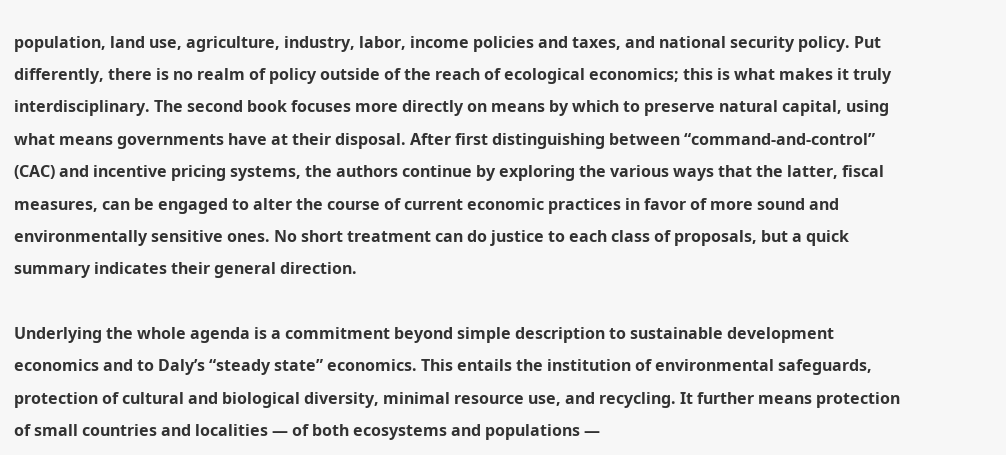population, land use, agriculture, industry, labor, income policies and taxes, and national security policy. Put differently, there is no realm of policy outside of the reach of ecological economics; this is what makes it truly interdisciplinary. The second book focuses more directly on means by which to preserve natural capital, using what means governments have at their disposal. After first distinguishing between “command-and-control” (CAC) and incentive pricing systems, the authors continue by exploring the various ways that the latter, fiscal measures, can be engaged to alter the course of current economic practices in favor of more sound and environmentally sensitive ones. No short treatment can do justice to each class of proposals, but a quick summary indicates their general direction.

Underlying the whole agenda is a commitment beyond simple description to sustainable development economics and to Daly’s “steady state” economics. This entails the institution of environmental safeguards, protection of cultural and biological diversity, minimal resource use, and recycling. It further means protection of small countries and localities — of both ecosystems and populations —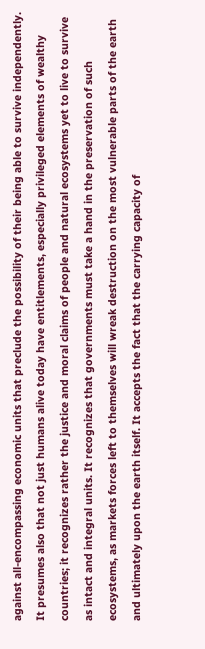against all-encompassing economic units that preclude the possibility of their being able to survive independently. It presumes also that not just humans alive today have entitlements, especially privileged elements of wealthy countries; it recognizes rather the justice and moral claims of people and natural ecosystems yet to live to survive as intact and integral units. It recognizes that governments must take a hand in the preservation of such ecosystems, as markets forces left to themselves will wreak destruction on the most vulnerable parts of the earth and ultimately upon the earth itself. It accepts the fact that the carrying capacity of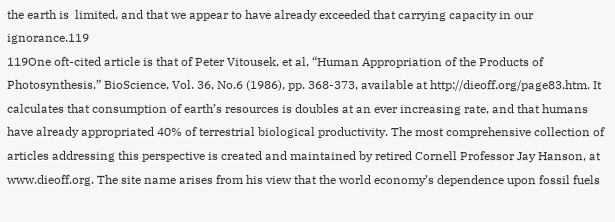the earth is  limited, and that we appear to have already exceeded that carrying capacity in our ignorance.119
119One oft-cited article is that of Peter Vitousek, et al, “Human Appropriation of the Products of Photosynthesis,” BioScience, Vol. 36, No.6 (1986), pp. 368-373, available at http://dieoff.org/page83.htm. It calculates that consumption of earth’s resources is doubles at an ever increasing rate, and that humans have already appropriated 40% of terrestrial biological productivity. The most comprehensive collection of articles addressing this perspective is created and maintained by retired Cornell Professor Jay Hanson, at www.dieoff.org. The site name arises from his view that the world economy’s dependence upon fossil fuels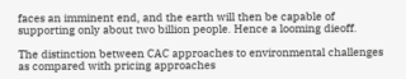faces an imminent end, and the earth will then be capable of supporting only about two billion people. Hence a looming dieoff.

The distinction between CAC approaches to environmental challenges as compared with pricing approaches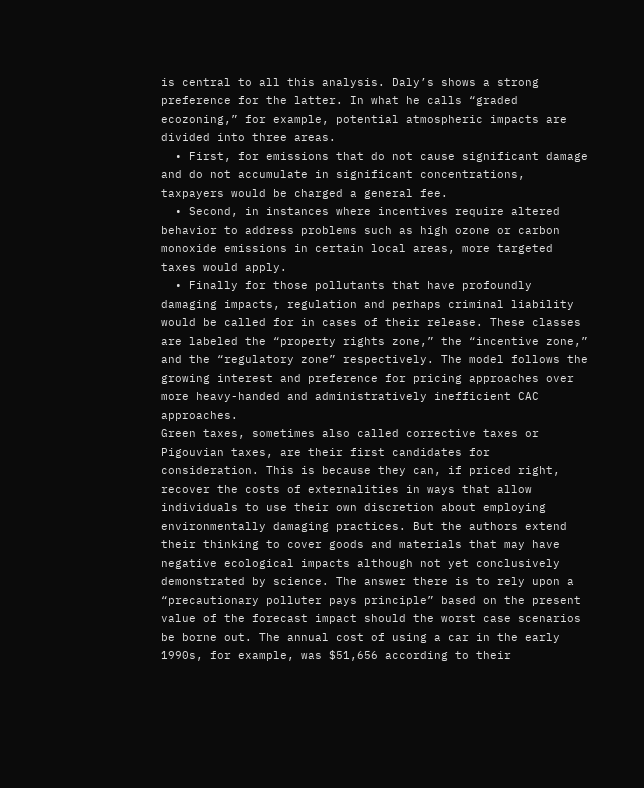is central to all this analysis. Daly’s shows a strong preference for the latter. In what he calls “graded ecozoning,” for example, potential atmospheric impacts are divided into three areas.
  • First, for emissions that do not cause significant damage and do not accumulate in significant concentrations, taxpayers would be charged a general fee.
  • Second, in instances where incentives require altered behavior to address problems such as high ozone or carbon monoxide emissions in certain local areas, more targeted taxes would apply.
  • Finally for those pollutants that have profoundly damaging impacts, regulation and perhaps criminal liability would be called for in cases of their release. These classes are labeled the “property rights zone,” the “incentive zone,” and the “regulatory zone” respectively. The model follows the growing interest and preference for pricing approaches over more heavy-handed and administratively inefficient CAC approaches.
Green taxes, sometimes also called corrective taxes or Pigouvian taxes, are their first candidates for consideration. This is because they can, if priced right, recover the costs of externalities in ways that allow individuals to use their own discretion about employing environmentally damaging practices. But the authors extend their thinking to cover goods and materials that may have negative ecological impacts although not yet conclusively demonstrated by science. The answer there is to rely upon a “precautionary polluter pays principle” based on the present value of the forecast impact should the worst case scenarios be borne out. The annual cost of using a car in the early 1990s, for example, was $51,656 according to their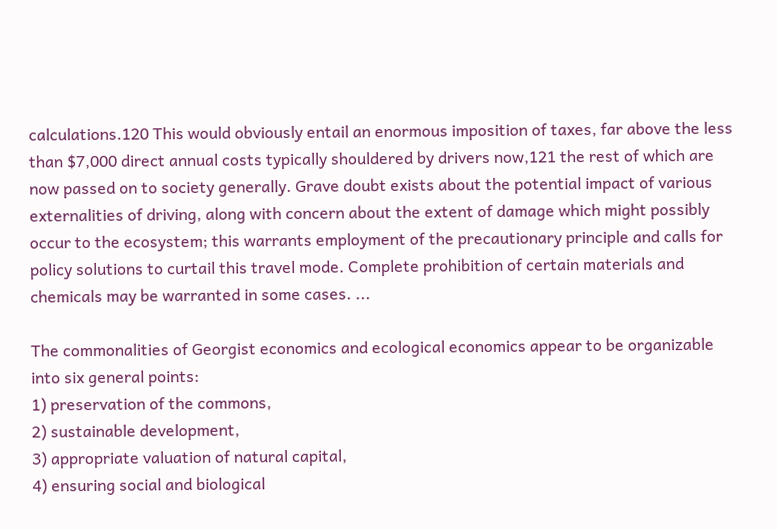calculations.120 This would obviously entail an enormous imposition of taxes, far above the less than $7,000 direct annual costs typically shouldered by drivers now,121 the rest of which are now passed on to society generally. Grave doubt exists about the potential impact of various externalities of driving, along with concern about the extent of damage which might possibly occur to the ecosystem; this warrants employment of the precautionary principle and calls for policy solutions to curtail this travel mode. Complete prohibition of certain materials and chemicals may be warranted in some cases. ...

The commonalities of Georgist economics and ecological economics appear to be organizable into six general points:
1) preservation of the commons,
2) sustainable development,
3) appropriate valuation of natural capital,
4) ensuring social and biological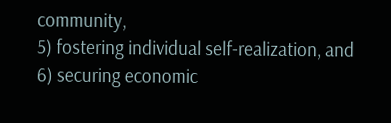community,
5) fostering individual self-realization, and
6) securing economic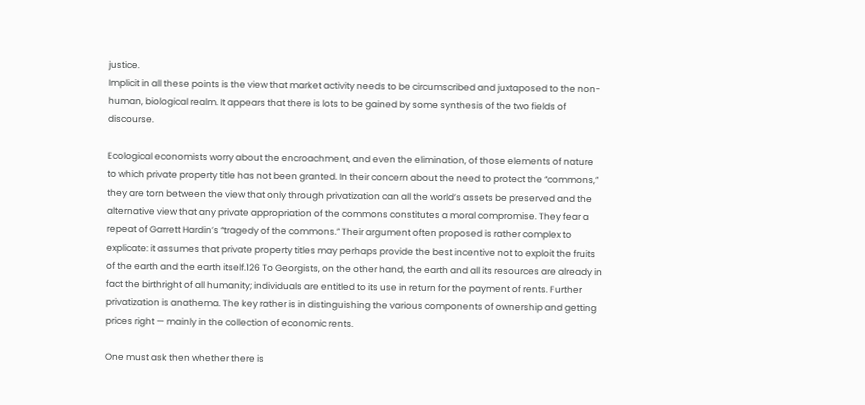justice.
Implicit in all these points is the view that market activity needs to be circumscribed and juxtaposed to the non-human, biological realm. It appears that there is lots to be gained by some synthesis of the two fields of discourse.

Ecological economists worry about the encroachment, and even the elimination, of those elements of nature to which private property title has not been granted. In their concern about the need to protect the “commons,” they are torn between the view that only through privatization can all the world’s assets be preserved and the alternative view that any private appropriation of the commons constitutes a moral compromise. They fear a repeat of Garrett Hardin’s “tragedy of the commons.” Their argument often proposed is rather complex to explicate: it assumes that private property titles may perhaps provide the best incentive not to exploit the fruits of the earth and the earth itself.126 To Georgists, on the other hand, the earth and all its resources are already in fact the birthright of all humanity; individuals are entitled to its use in return for the payment of rents. Further privatization is anathema. The key rather is in distinguishing the various components of ownership and getting prices right — mainly in the collection of economic rents.

One must ask then whether there is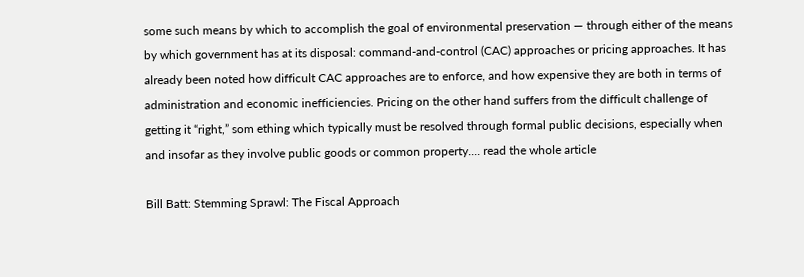some such means by which to accomplish the goal of environmental preservation — through either of the means by which government has at its disposal: command-and-control (CAC) approaches or pricing approaches. It has already been noted how difficult CAC approaches are to enforce, and how expensive they are both in terms of administration and economic inefficiencies. Pricing on the other hand suffers from the difficult challenge of getting it “right,” som ething which typically must be resolved through formal public decisions, especially when and insofar as they involve public goods or common property.... read the whole article

Bill Batt: Stemming Sprawl: The Fiscal Approach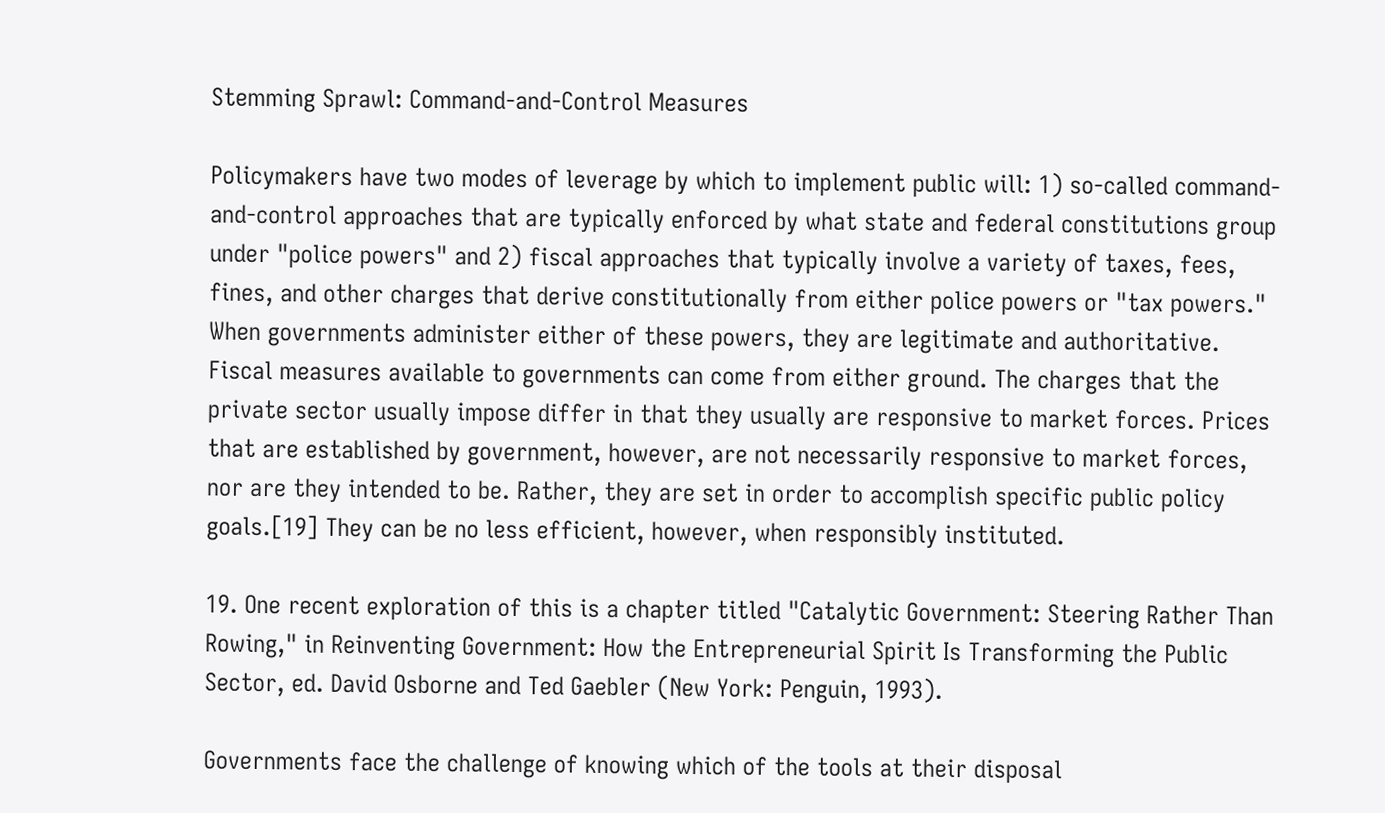Stemming Sprawl: Command-and-Control Measures

Policymakers have two modes of leverage by which to implement public will: 1) so-called command-and-control approaches that are typically enforced by what state and federal constitutions group under "police powers" and 2) fiscal approaches that typically involve a variety of taxes, fees, fines, and other charges that derive constitutionally from either police powers or "tax powers." When governments administer either of these powers, they are legitimate and authoritative. Fiscal measures available to governments can come from either ground. The charges that the private sector usually impose differ in that they usually are responsive to market forces. Prices that are established by government, however, are not necessarily responsive to market forces, nor are they intended to be. Rather, they are set in order to accomplish specific public policy goals.[19] They can be no less efficient, however, when responsibly instituted.

19. One recent exploration of this is a chapter titled "Catalytic Government: Steering Rather Than Rowing," in Reinventing Government: How the Entrepreneurial Spirit Is Transforming the Public Sector, ed. David Osborne and Ted Gaebler (New York: Penguin, 1993).

Governments face the challenge of knowing which of the tools at their disposal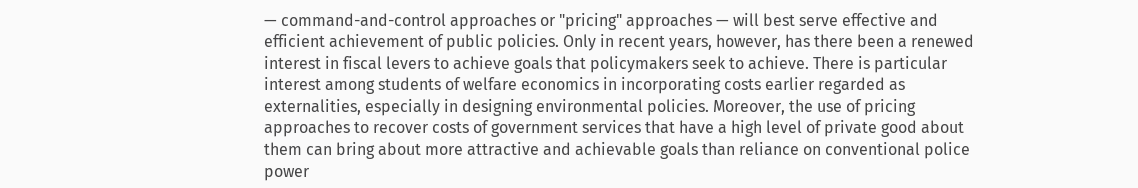— command-and-control approaches or "pricing" approaches — will best serve effective and efficient achievement of public policies. Only in recent years, however, has there been a renewed interest in fiscal levers to achieve goals that policymakers seek to achieve. There is particular interest among students of welfare economics in incorporating costs earlier regarded as externalities, especially in designing environmental policies. Moreover, the use of pricing approaches to recover costs of government services that have a high level of private good about them can bring about more attractive and achievable goals than reliance on conventional police power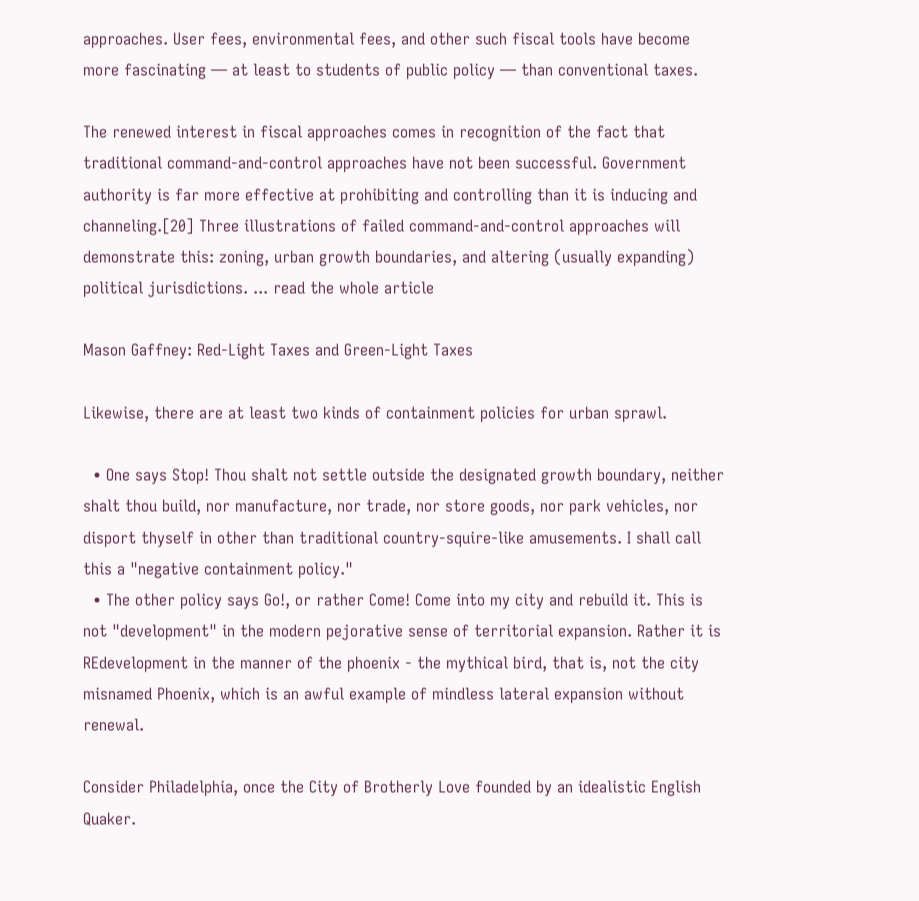approaches. User fees, environmental fees, and other such fiscal tools have become more fascinating — at least to students of public policy — than conventional taxes.

The renewed interest in fiscal approaches comes in recognition of the fact that traditional command-and-control approaches have not been successful. Government authority is far more effective at prohibiting and controlling than it is inducing and channeling.[20] Three illustrations of failed command-and-control approaches will demonstrate this: zoning, urban growth boundaries, and altering (usually expanding) political jurisdictions. ... read the whole article

Mason Gaffney: Red-Light Taxes and Green-Light Taxes

Likewise, there are at least two kinds of containment policies for urban sprawl.

  • One says Stop! Thou shalt not settle outside the designated growth boundary, neither shalt thou build, nor manufacture, nor trade, nor store goods, nor park vehicles, nor disport thyself in other than traditional country-squire-like amusements. I shall call this a "negative containment policy."
  • The other policy says Go!, or rather Come! Come into my city and rebuild it. This is not "development" in the modern pejorative sense of territorial expansion. Rather it is REdevelopment in the manner of the phoenix - the mythical bird, that is, not the city misnamed Phoenix, which is an awful example of mindless lateral expansion without renewal.

Consider Philadelphia, once the City of Brotherly Love founded by an idealistic English Quaker.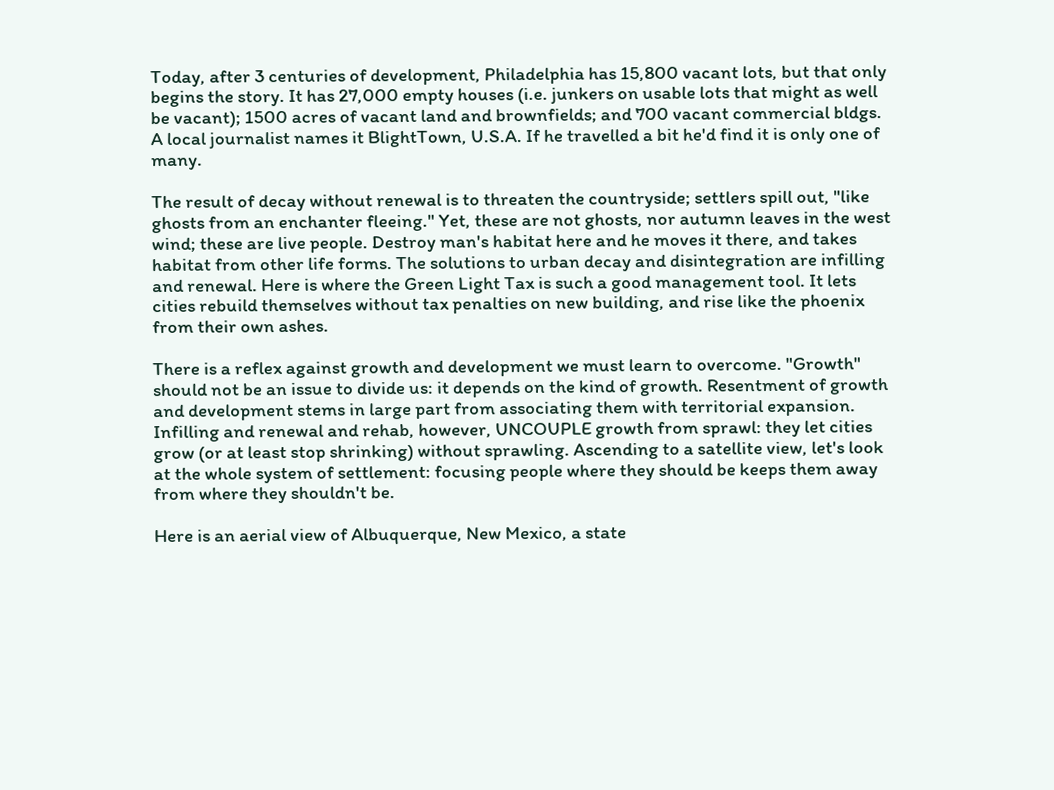Today, after 3 centuries of development, Philadelphia has 15,800 vacant lots, but that only begins the story. It has 27,000 empty houses (i.e. junkers on usable lots that might as well be vacant); 1500 acres of vacant land and brownfields; and 700 vacant commercial bldgs. A local journalist names it BlightTown, U.S.A. If he travelled a bit he'd find it is only one of many.

The result of decay without renewal is to threaten the countryside; settlers spill out, "like ghosts from an enchanter fleeing." Yet, these are not ghosts, nor autumn leaves in the west wind; these are live people. Destroy man's habitat here and he moves it there, and takes habitat from other life forms. The solutions to urban decay and disintegration are infilling and renewal. Here is where the Green Light Tax is such a good management tool. It lets cities rebuild themselves without tax penalties on new building, and rise like the phoenix from their own ashes.

There is a reflex against growth and development we must learn to overcome. "Growth" should not be an issue to divide us: it depends on the kind of growth. Resentment of growth and development stems in large part from associating them with territorial expansion. Infilling and renewal and rehab, however, UNCOUPLE growth from sprawl: they let cities grow (or at least stop shrinking) without sprawling. Ascending to a satellite view, let's look at the whole system of settlement: focusing people where they should be keeps them away from where they shouldn't be.

Here is an aerial view of Albuquerque, New Mexico, a state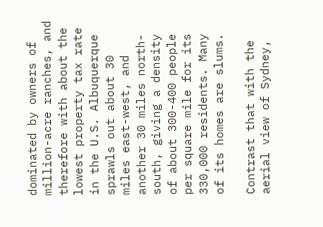dominated by owners of million-acre ranches, and therefore with about the lowest property tax rate in the U.S. Albuquerque sprawls out about 30 miles east-west, and another 30 miles north-south, giving a density of about 300-400 people per square mile for its 330,000 residents. Many of its homes are slums.

Contrast that with the aerial view of Sydney,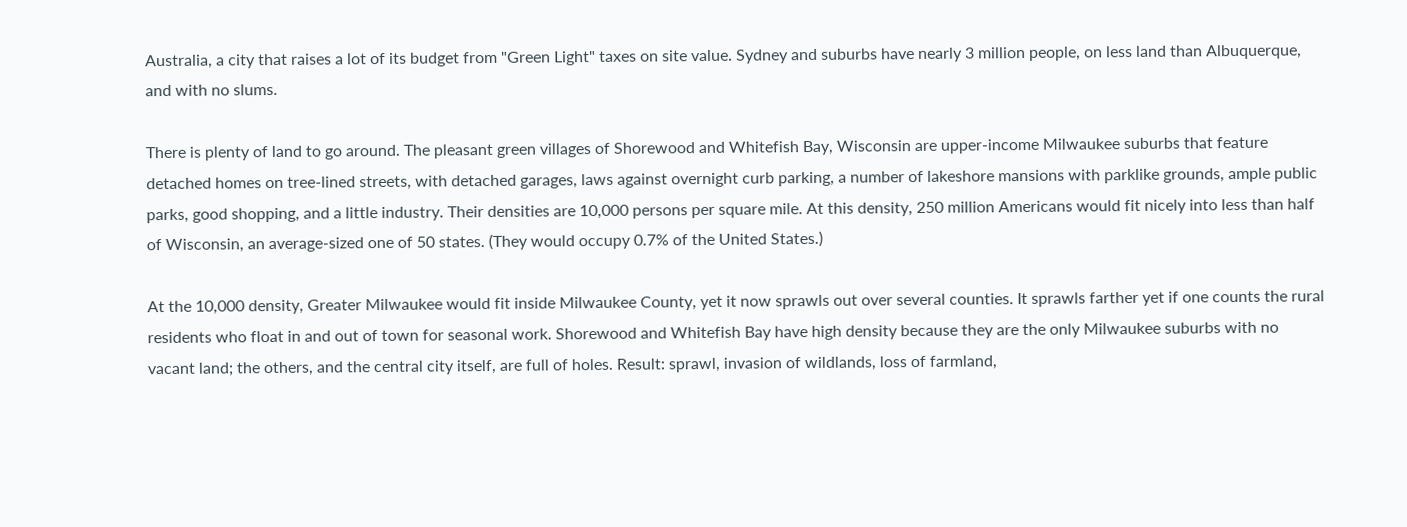Australia, a city that raises a lot of its budget from "Green Light" taxes on site value. Sydney and suburbs have nearly 3 million people, on less land than Albuquerque, and with no slums.

There is plenty of land to go around. The pleasant green villages of Shorewood and Whitefish Bay, Wisconsin are upper-income Milwaukee suburbs that feature detached homes on tree-lined streets, with detached garages, laws against overnight curb parking, a number of lakeshore mansions with parklike grounds, ample public parks, good shopping, and a little industry. Their densities are 10,000 persons per square mile. At this density, 250 million Americans would fit nicely into less than half of Wisconsin, an average-sized one of 50 states. (They would occupy 0.7% of the United States.)

At the 10,000 density, Greater Milwaukee would fit inside Milwaukee County, yet it now sprawls out over several counties. It sprawls farther yet if one counts the rural residents who float in and out of town for seasonal work. Shorewood and Whitefish Bay have high density because they are the only Milwaukee suburbs with no vacant land; the others, and the central city itself, are full of holes. Result: sprawl, invasion of wildlands, loss of farmland,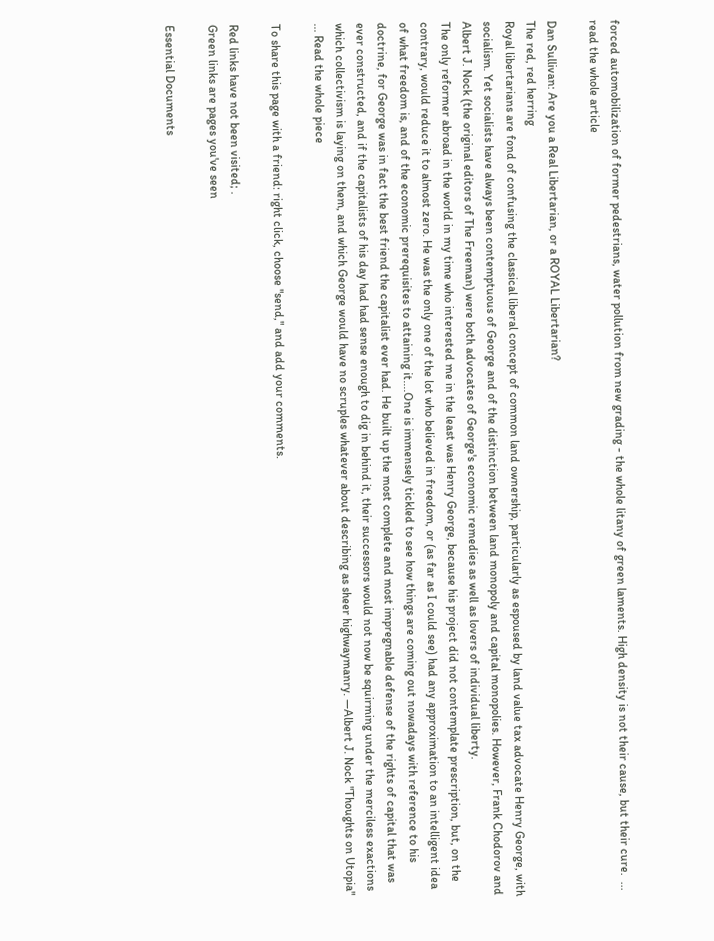forced automobilization of former pedestrians, water pollution from new grading - the whole litany of green laments. High density is not their cause, but their cure.  ... read the whole article

Dan Sullivan: Are you a Real Libertarian, or a ROYAL Libertarian?
The red, red herring
Royal libertarians are fond of confusing the classical liberal concept of common land ownership, particularly as espoused by land value tax advocate Henry George, with socialism. Yet socialists have always been contemptuous of George and of the distinction between land monopoly and capital monopolies. However, Frank Chodorov and Albert J. Nock (the original editors of The Freeman) were both advocates of George's economic remedies as well as lovers of individual liberty.
The only reformer abroad in the world in my time who interested me in the least was Henry George, because his project did not contemplate prescription, but, on the contrary, would reduce it to almost zero. He was the only one of the lot who believed in freedom, or (as far as I could see) had any approximation to an intelligent idea of what freedom is, and of the economic prerequisites to attaining it....One is immensely tickled to see how things are coming out nowadays with reference to his doctrine, for George was in fact the best friend the capitalist ever had. He built up the most complete and most impregnable defense of the rights of capital that was ever constructed, and if the capitalists of his day had had sense enough to dig in behind it, their successors would not now be squirming under the merciless exactions which collectivism is laying on them, and which George would have no scruples whatever about describing as sheer highwaymanry. —Albert J. Nock "Thoughts on Utopia"  ... Read the whole piece

To share this page with a friend: right click, choose "send," and add your comments.

Red links have not been visited; .
Green links are pages you've seen

Essential Documents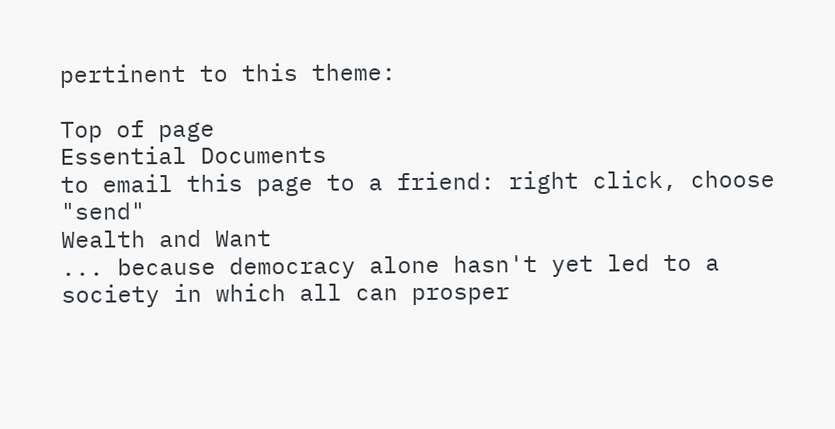pertinent to this theme:

Top of page
Essential Documents
to email this page to a friend: right click, choose "send"
Wealth and Want
... because democracy alone hasn't yet led to a society in which all can prosper